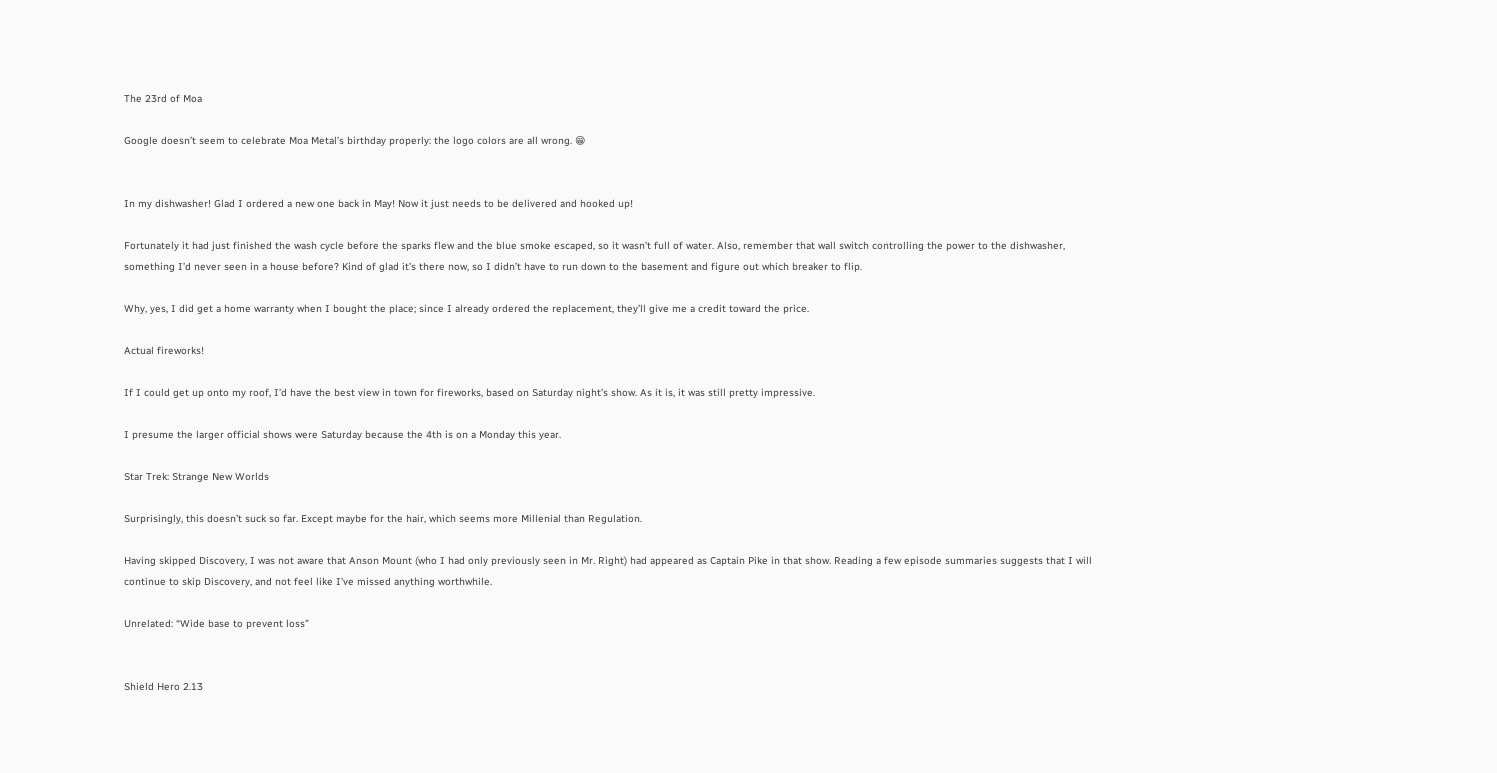The 23rd of Moa

Google doesn’t seem to celebrate Moa Metal’s birthday properly: the logo colors are all wrong. 😁


In my dishwasher! Glad I ordered a new one back in May! Now it just needs to be delivered and hooked up!

Fortunately it had just finished the wash cycle before the sparks flew and the blue smoke escaped, so it wasn’t full of water. Also, remember that wall switch controlling the power to the dishwasher, something I’d never seen in a house before? Kind of glad it’s there now, so I didn’t have to run down to the basement and figure out which breaker to flip.

Why, yes, I did get a home warranty when I bought the place; since I already ordered the replacement, they’ll give me a credit toward the price.

Actual fireworks!

If I could get up onto my roof, I’d have the best view in town for fireworks, based on Saturday night’s show. As it is, it was still pretty impressive.

I presume the larger official shows were Saturday because the 4th is on a Monday this year.

Star Trek: Strange New Worlds

Surprisingly, this doesn’t suck so far. Except maybe for the hair, which seems more Millenial than Regulation.

Having skipped Discovery, I was not aware that Anson Mount (who I had only previously seen in Mr. Right) had appeared as Captain Pike in that show. Reading a few episode summaries suggests that I will continue to skip Discovery, and not feel like I’ve missed anything worthwhile.

Unrelated: “Wide base to prevent loss”


Shield Hero 2.13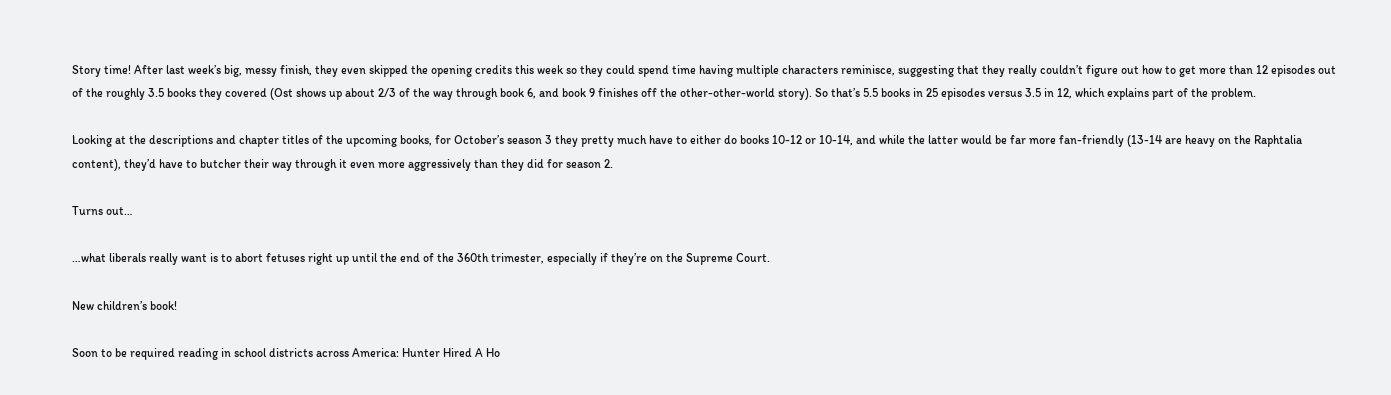Story time! After last week’s big, messy finish, they even skipped the opening credits this week so they could spend time having multiple characters reminisce, suggesting that they really couldn’t figure out how to get more than 12 episodes out of the roughly 3.5 books they covered (Ost shows up about 2/3 of the way through book 6, and book 9 finishes off the other-other-world story). So that’s 5.5 books in 25 episodes versus 3.5 in 12, which explains part of the problem.

Looking at the descriptions and chapter titles of the upcoming books, for October’s season 3 they pretty much have to either do books 10-12 or 10-14, and while the latter would be far more fan-friendly (13-14 are heavy on the Raphtalia content), they’d have to butcher their way through it even more aggressively than they did for season 2.

Turns out…

…what liberals really want is to abort fetuses right up until the end of the 360th trimester, especially if they’re on the Supreme Court.

New children’s book!

Soon to be required reading in school districts across America: Hunter Hired A Ho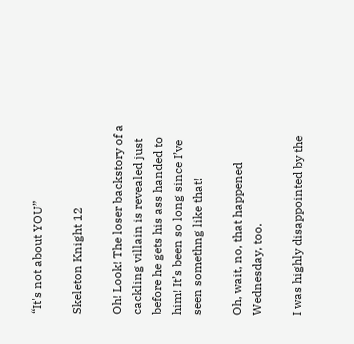“It's not about YOU”

Skeleton Knight 12

Oh! Look! The loser backstory of a cackling villain is revealed just before he gets his ass handed to him! It’s been so long since I’ve seen somethng like that!

Oh, wait, no, that happened Wednesday, too.

I was highly disappointed by the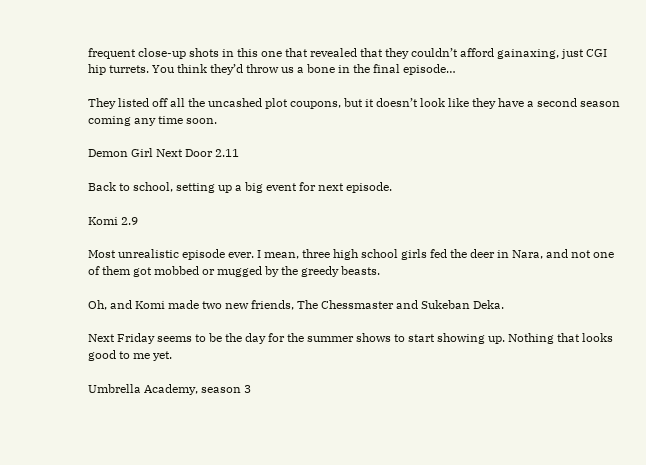frequent close-up shots in this one that revealed that they couldn’t afford gainaxing, just CGI hip turrets. You think they’d throw us a bone in the final episode…

They listed off all the uncashed plot coupons, but it doesn’t look like they have a second season coming any time soon.

Demon Girl Next Door 2.11

Back to school, setting up a big event for next episode.

Komi 2.9

Most unrealistic episode ever. I mean, three high school girls fed the deer in Nara, and not one of them got mobbed or mugged by the greedy beasts.

Oh, and Komi made two new friends, The Chessmaster and Sukeban Deka.

Next Friday seems to be the day for the summer shows to start showing up. Nothing that looks good to me yet.

Umbrella Academy, season 3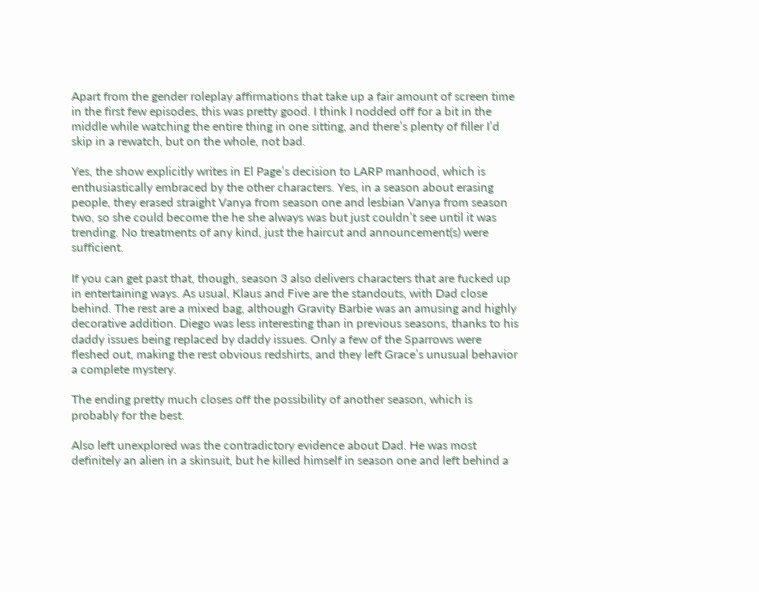Apart from the gender roleplay affirmations that take up a fair amount of screen time in the first few episodes, this was pretty good. I think I nodded off for a bit in the middle while watching the entire thing in one sitting, and there’s plenty of filler I’d skip in a rewatch, but on the whole, not bad.

Yes, the show explicitly writes in El Page’s decision to LARP manhood, which is enthusiastically embraced by the other characters. Yes, in a season about erasing people, they erased straight Vanya from season one and lesbian Vanya from season two, so she could become the he she always was but just couldn’t see until it was trending. No treatments of any kind, just the haircut and announcement(s) were sufficient.

If you can get past that, though, season 3 also delivers characters that are fucked up in entertaining ways. As usual, Klaus and Five are the standouts, with Dad close behind. The rest are a mixed bag, although Gravity Barbie was an amusing and highly decorative addition. Diego was less interesting than in previous seasons, thanks to his daddy issues being replaced by daddy issues. Only a few of the Sparrows were fleshed out, making the rest obvious redshirts, and they left Grace’s unusual behavior a complete mystery.

The ending pretty much closes off the possibility of another season, which is probably for the best.

Also left unexplored was the contradictory evidence about Dad. He was most definitely an alien in a skinsuit, but he killed himself in season one and left behind a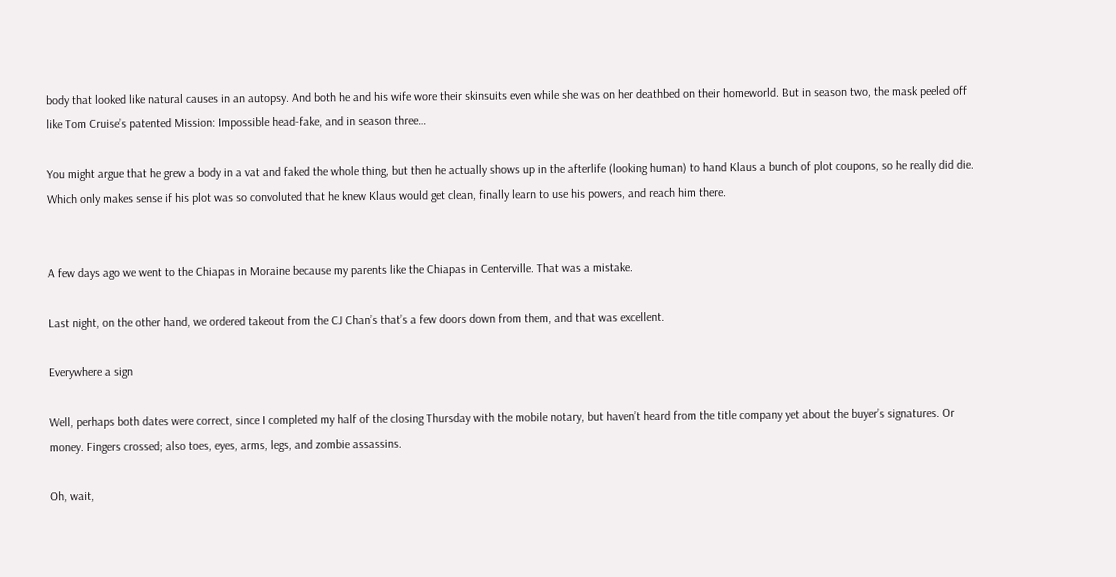body that looked like natural causes in an autopsy. And both he and his wife wore their skinsuits even while she was on her deathbed on their homeworld. But in season two, the mask peeled off like Tom Cruise’s patented Mission: Impossible head-fake, and in season three…

You might argue that he grew a body in a vat and faked the whole thing, but then he actually shows up in the afterlife (looking human) to hand Klaus a bunch of plot coupons, so he really did die. Which only makes sense if his plot was so convoluted that he knew Klaus would get clean, finally learn to use his powers, and reach him there.


A few days ago we went to the Chiapas in Moraine because my parents like the Chiapas in Centerville. That was a mistake.

Last night, on the other hand, we ordered takeout from the CJ Chan’s that’s a few doors down from them, and that was excellent.

Everywhere a sign

Well, perhaps both dates were correct, since I completed my half of the closing Thursday with the mobile notary, but haven’t heard from the title company yet about the buyer’s signatures. Or money. Fingers crossed; also toes, eyes, arms, legs, and zombie assassins.

Oh, wait,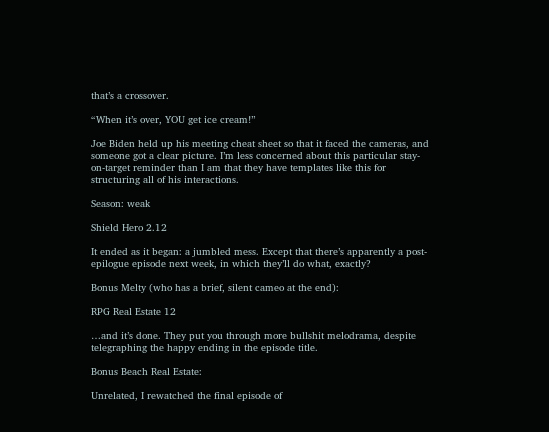that’s a crossover.

“When it’s over, YOU get ice cream!”

Joe Biden held up his meeting cheat sheet so that it faced the cameras, and someone got a clear picture. I’m less concerned about this particular stay-on-target reminder than I am that they have templates like this for structuring all of his interactions.

Season: weak

Shield Hero 2.12

It ended as it began: a jumbled mess. Except that there’s apparently a post-epilogue episode next week, in which they’ll do what, exactly?

Bonus Melty (who has a brief, silent cameo at the end):

RPG Real Estate 12

…and it’s done. They put you through more bullshit melodrama, despite telegraphing the happy ending in the episode title.

Bonus Beach Real Estate:

Unrelated, I rewatched the final episode of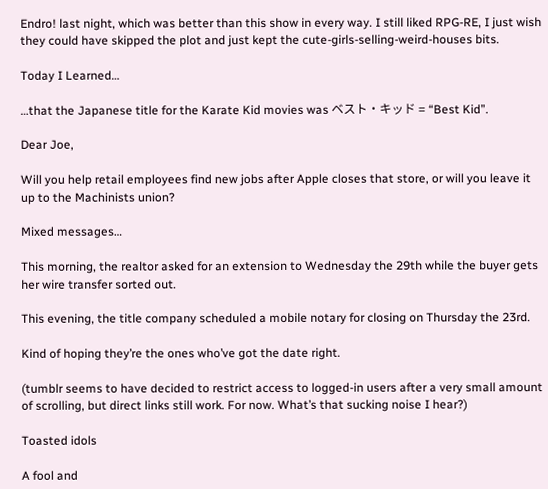Endro! last night, which was better than this show in every way. I still liked RPG-RE, I just wish they could have skipped the plot and just kept the cute-girls-selling-weird-houses bits.

Today I Learned…

…that the Japanese title for the Karate Kid movies was ベスト•キッド = “Best Kid”.

Dear Joe,

Will you help retail employees find new jobs after Apple closes that store, or will you leave it up to the Machinists union?

Mixed messages…

This morning, the realtor asked for an extension to Wednesday the 29th while the buyer gets her wire transfer sorted out.

This evening, the title company scheduled a mobile notary for closing on Thursday the 23rd.

Kind of hoping they’re the ones who’ve got the date right.

(tumblr seems to have decided to restrict access to logged-in users after a very small amount of scrolling, but direct links still work. For now. What’s that sucking noise I hear?)

Toasted idols

A fool and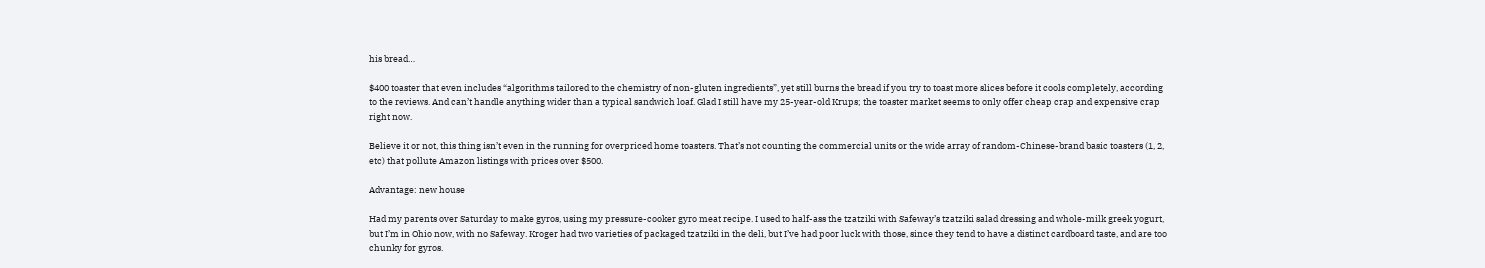his bread…

$400 toaster that even includes “algorithms tailored to the chemistry of non-gluten ingredients”, yet still burns the bread if you try to toast more slices before it cools completely, according to the reviews. And can’t handle anything wider than a typical sandwich loaf. Glad I still have my 25-year-old Krups; the toaster market seems to only offer cheap crap and expensive crap right now.

Believe it or not, this thing isn’t even in the running for overpriced home toasters. That’s not counting the commercial units or the wide array of random-Chinese-brand basic toasters (1, 2, etc) that pollute Amazon listings with prices over $500.

Advantage: new house

Had my parents over Saturday to make gyros, using my pressure-cooker gyro meat recipe. I used to half-ass the tzatziki with Safeway’s tzatziki salad dressing and whole-milk greek yogurt, but I’m in Ohio now, with no Safeway. Kroger had two varieties of packaged tzatziki in the deli, but I’ve had poor luck with those, since they tend to have a distinct cardboard taste, and are too chunky for gyros.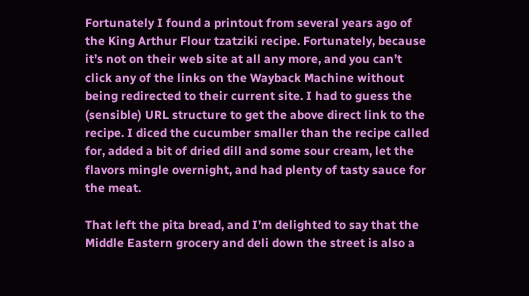Fortunately I found a printout from several years ago of the King Arthur Flour tzatziki recipe. Fortunately, because it’s not on their web site at all any more, and you can’t click any of the links on the Wayback Machine without being redirected to their current site. I had to guess the (sensible) URL structure to get the above direct link to the recipe. I diced the cucumber smaller than the recipe called for, added a bit of dried dill and some sour cream, let the flavors mingle overnight, and had plenty of tasty sauce for the meat.

That left the pita bread, and I’m delighted to say that the Middle Eastern grocery and deli down the street is also a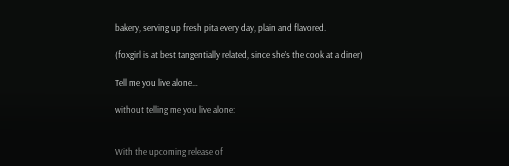bakery, serving up fresh pita every day, plain and flavored.

(foxgirl is at best tangentially related, since she’s the cook at a diner)

Tell me you live alone…

without telling me you live alone:


With the upcoming release of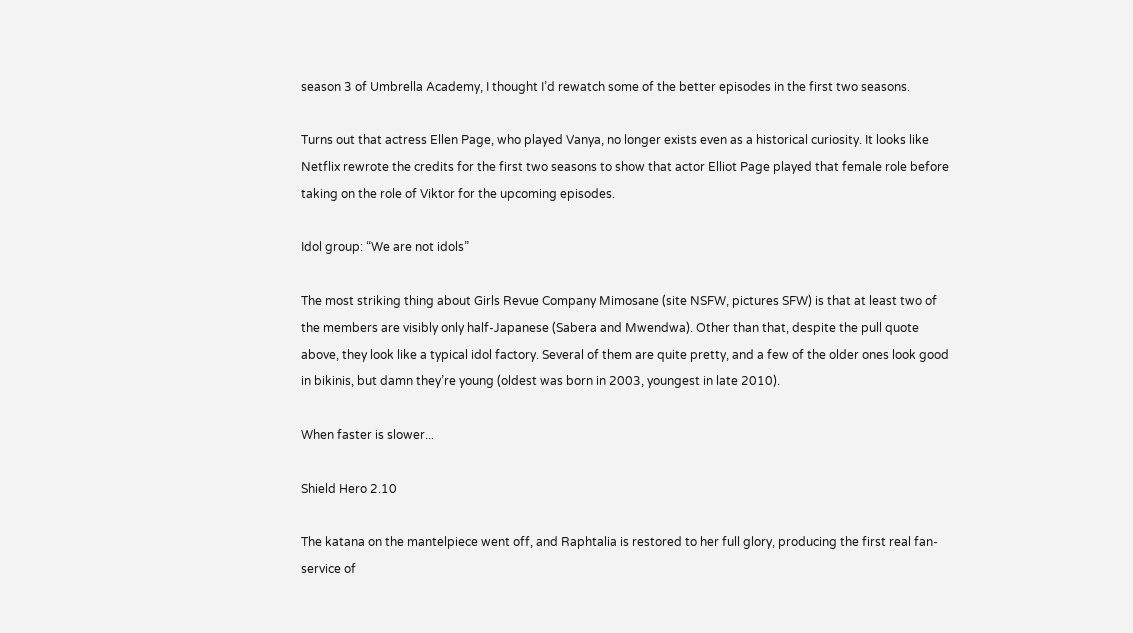season 3 of Umbrella Academy, I thought I’d rewatch some of the better episodes in the first two seasons.

Turns out that actress Ellen Page, who played Vanya, no longer exists even as a historical curiosity. It looks like Netflix rewrote the credits for the first two seasons to show that actor Elliot Page played that female role before taking on the role of Viktor for the upcoming episodes.

Idol group: “We are not idols”

The most striking thing about Girls Revue Company Mimosane (site NSFW, pictures SFW) is that at least two of the members are visibly only half-Japanese (Sabera and Mwendwa). Other than that, despite the pull quote above, they look like a typical idol factory. Several of them are quite pretty, and a few of the older ones look good in bikinis, but damn they’re young (oldest was born in 2003, youngest in late 2010).

When faster is slower...

Shield Hero 2.10

The katana on the mantelpiece went off, and Raphtalia is restored to her full glory, producing the first real fan-service of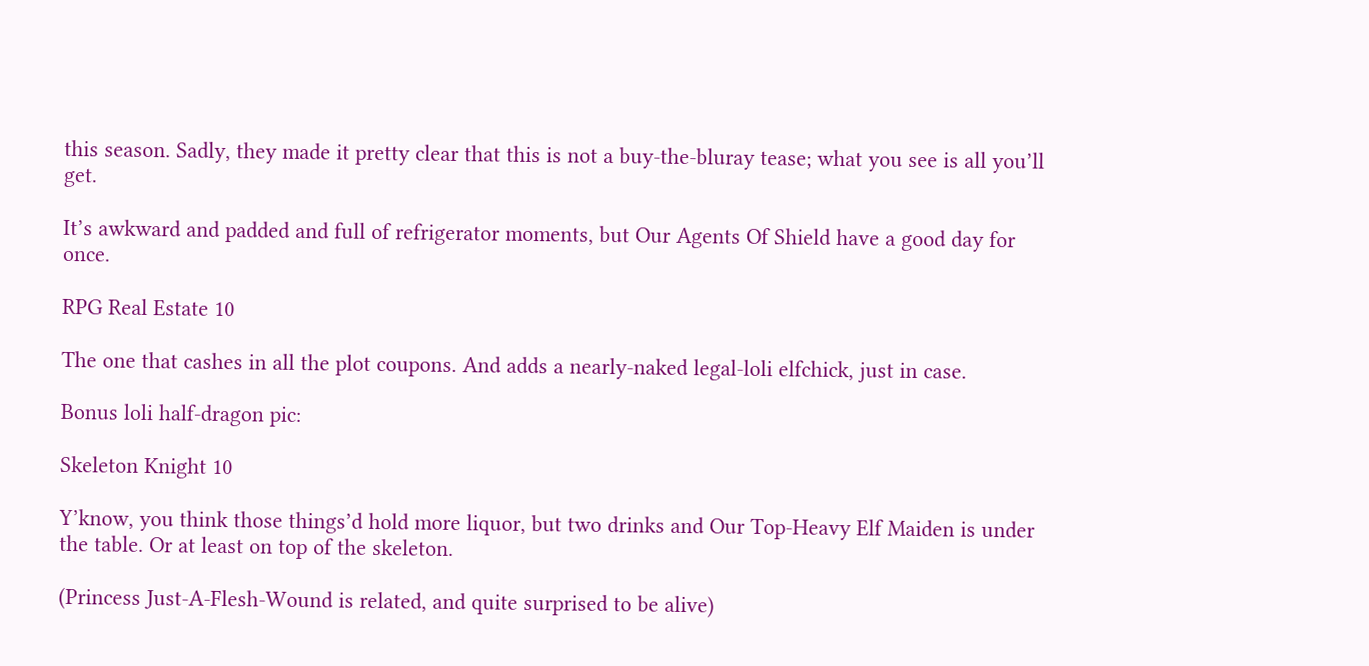this season. Sadly, they made it pretty clear that this is not a buy-the-bluray tease; what you see is all you’ll get.

It’s awkward and padded and full of refrigerator moments, but Our Agents Of Shield have a good day for once.

RPG Real Estate 10

The one that cashes in all the plot coupons. And adds a nearly-naked legal-loli elfchick, just in case.

Bonus loli half-dragon pic:

Skeleton Knight 10

Y’know, you think those things’d hold more liquor, but two drinks and Our Top-Heavy Elf Maiden is under the table. Or at least on top of the skeleton.

(Princess Just-A-Flesh-Wound is related, and quite surprised to be alive)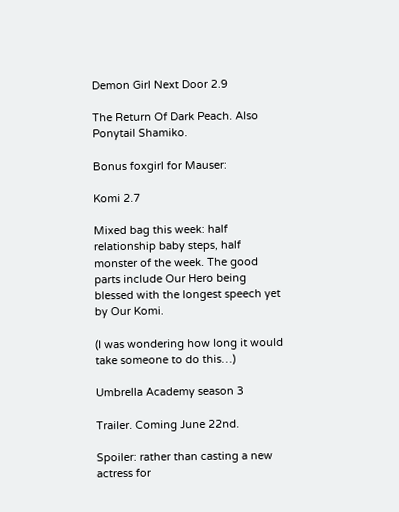Demon Girl Next Door 2.9

The Return Of Dark Peach. Also Ponytail Shamiko.

Bonus foxgirl for Mauser:

Komi 2.7

Mixed bag this week: half relationship baby steps, half monster of the week. The good parts include Our Hero being blessed with the longest speech yet by Our Komi.

(I was wondering how long it would take someone to do this…)

Umbrella Academy season 3

Trailer. Coming June 22nd.

Spoiler: rather than casting a new actress for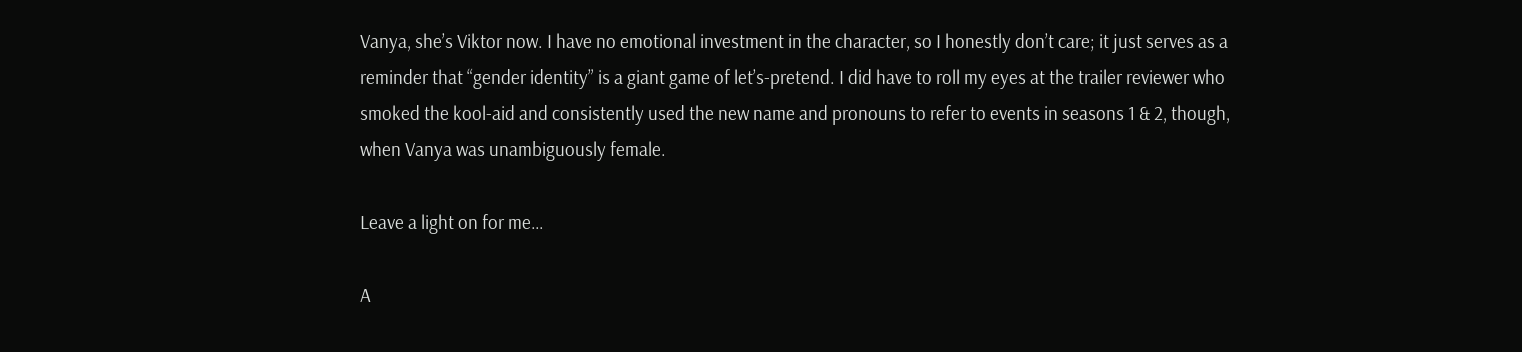Vanya, she’s Viktor now. I have no emotional investment in the character, so I honestly don’t care; it just serves as a reminder that “gender identity” is a giant game of let’s-pretend. I did have to roll my eyes at the trailer reviewer who smoked the kool-aid and consistently used the new name and pronouns to refer to events in seasons 1 & 2, though, when Vanya was unambiguously female.

Leave a light on for me…

A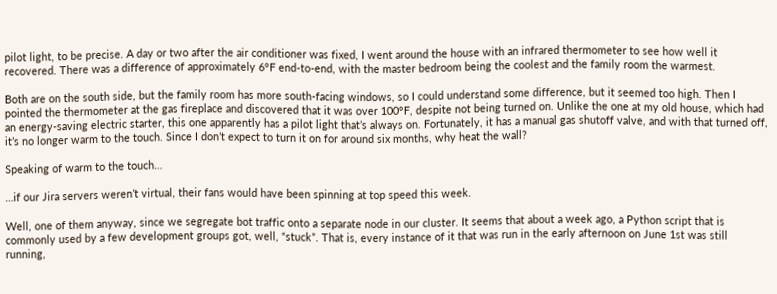pilot light, to be precise. A day or two after the air conditioner was fixed, I went around the house with an infrared thermometer to see how well it recovered. There was a difference of approximately 6°F end-to-end, with the master bedroom being the coolest and the family room the warmest.

Both are on the south side, but the family room has more south-facing windows, so I could understand some difference, but it seemed too high. Then I pointed the thermometer at the gas fireplace and discovered that it was over 100°F, despite not being turned on. Unlike the one at my old house, which had an energy-saving electric starter, this one apparently has a pilot light that’s always on. Fortunately, it has a manual gas shutoff valve, and with that turned off, it’s no longer warm to the touch. Since I don’t expect to turn it on for around six months, why heat the wall?

Speaking of warm to the touch…

…if our Jira servers weren’t virtual, their fans would have been spinning at top speed this week.

Well, one of them anyway, since we segregate bot traffic onto a separate node in our cluster. It seems that about a week ago, a Python script that is commonly used by a few development groups got, well, “stuck”. That is, every instance of it that was run in the early afternoon on June 1st was still running,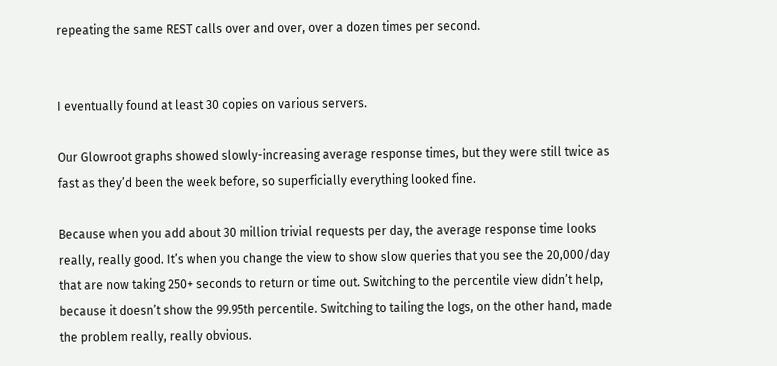repeating the same REST calls over and over, over a dozen times per second.


I eventually found at least 30 copies on various servers.

Our Glowroot graphs showed slowly-increasing average response times, but they were still twice as fast as they’d been the week before, so superficially everything looked fine.

Because when you add about 30 million trivial requests per day, the average response time looks really, really good. It’s when you change the view to show slow queries that you see the 20,000/day that are now taking 250+ seconds to return or time out. Switching to the percentile view didn’t help, because it doesn’t show the 99.95th percentile. Switching to tailing the logs, on the other hand, made the problem really, really obvious.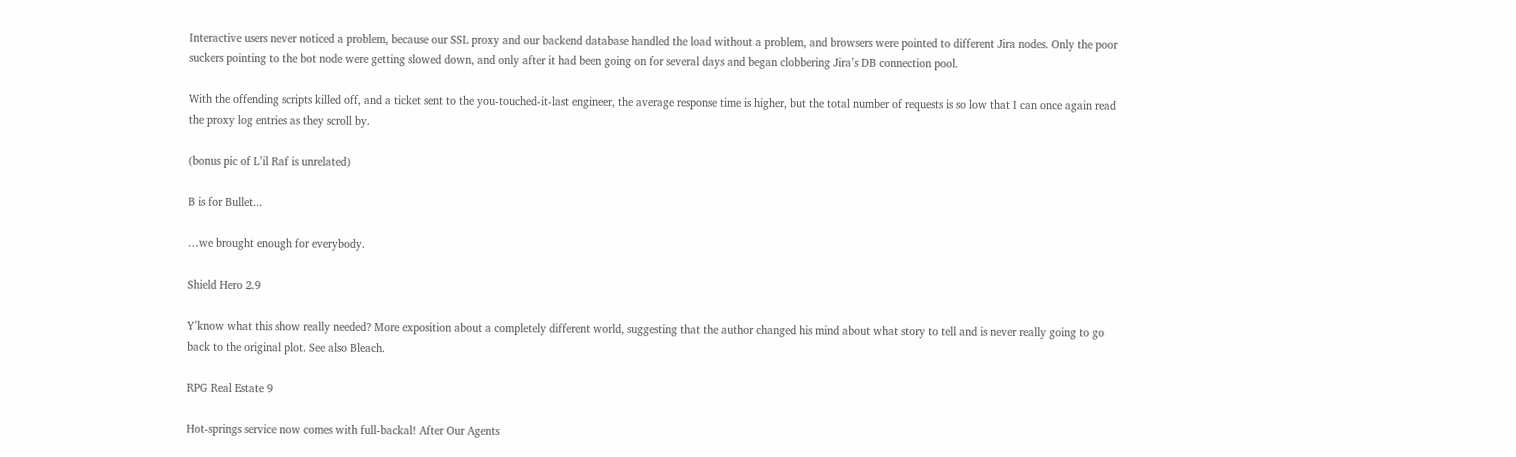Interactive users never noticed a problem, because our SSL proxy and our backend database handled the load without a problem, and browsers were pointed to different Jira nodes. Only the poor suckers pointing to the bot node were getting slowed down, and only after it had been going on for several days and began clobbering Jira’s DB connection pool.

With the offending scripts killed off, and a ticket sent to the you-touched-it-last engineer, the average response time is higher, but the total number of requests is so low that I can once again read the proxy log entries as they scroll by.

(bonus pic of L’il Raf is unrelated)

B is for Bullet...

…we brought enough for everybody.

Shield Hero 2.9

Y’know what this show really needed? More exposition about a completely different world, suggesting that the author changed his mind about what story to tell and is never really going to go back to the original plot. See also Bleach.

RPG Real Estate 9

Hot-springs service now comes with full-backal! After Our Agents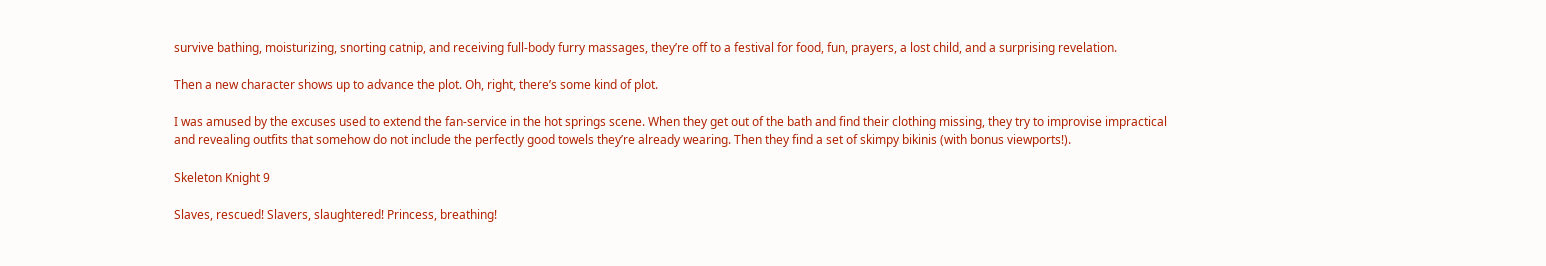survive bathing, moisturizing, snorting catnip, and receiving full-body furry massages, they’re off to a festival for food, fun, prayers, a lost child, and a surprising revelation.

Then a new character shows up to advance the plot. Oh, right, there’s some kind of plot.

I was amused by the excuses used to extend the fan-service in the hot springs scene. When they get out of the bath and find their clothing missing, they try to improvise impractical and revealing outfits that somehow do not include the perfectly good towels they’re already wearing. Then they find a set of skimpy bikinis (with bonus viewports!).

Skeleton Knight 9

Slaves, rescued! Slavers, slaughtered! Princess, breathing!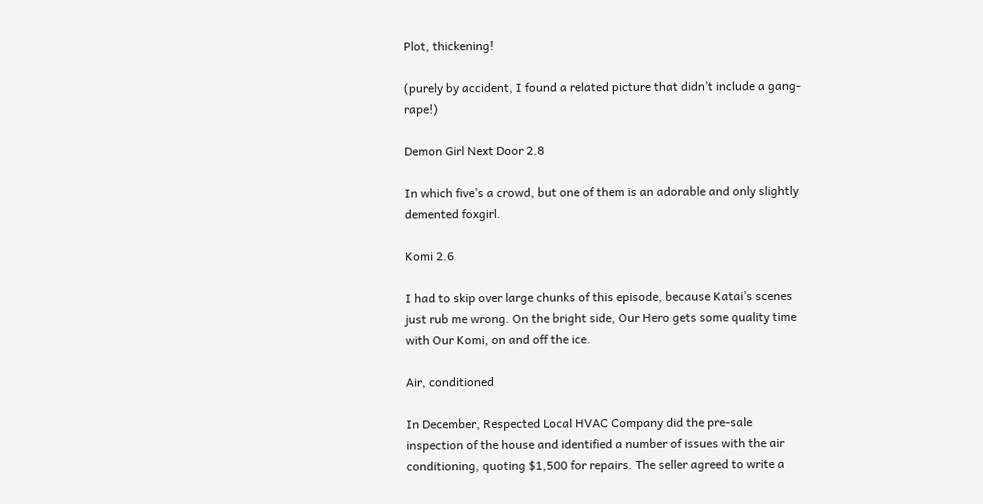Plot, thickening!

(purely by accident, I found a related picture that didn’t include a gang-rape!)

Demon Girl Next Door 2.8

In which five’s a crowd, but one of them is an adorable and only slightly demented foxgirl.

Komi 2.6

I had to skip over large chunks of this episode, because Katai’s scenes just rub me wrong. On the bright side, Our Hero gets some quality time with Our Komi, on and off the ice.

Air, conditioned

In December, Respected Local HVAC Company did the pre-sale inspection of the house and identified a number of issues with the air conditioning, quoting $1,500 for repairs. The seller agreed to write a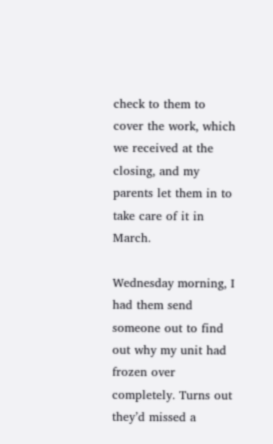check to them to cover the work, which we received at the closing, and my parents let them in to take care of it in March.

Wednesday morning, I had them send someone out to find out why my unit had frozen over completely. Turns out they’d missed a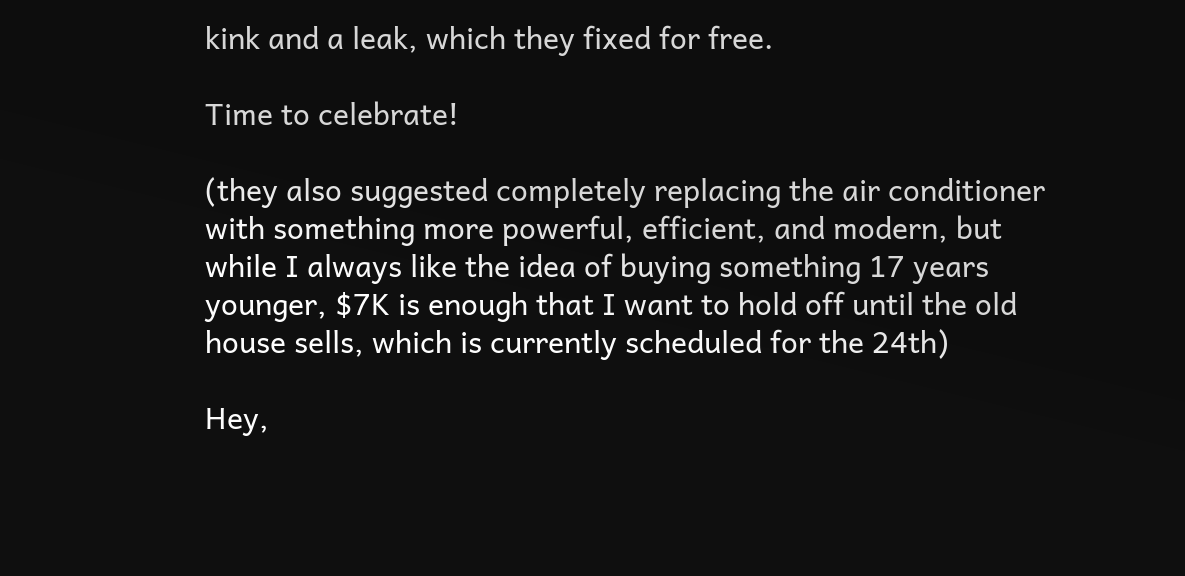kink and a leak, which they fixed for free.

Time to celebrate!

(they also suggested completely replacing the air conditioner with something more powerful, efficient, and modern, but while I always like the idea of buying something 17 years younger, $7K is enough that I want to hold off until the old house sells, which is currently scheduled for the 24th)

Hey,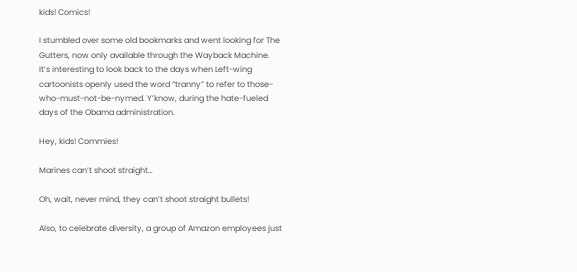kids! Comics!

I stumbled over some old bookmarks and went looking for The Gutters, now only available through the Wayback Machine. It’s interesting to look back to the days when Left-wing cartoonists openly used the word “tranny” to refer to those-who-must-not-be-nymed. Y’know, during the hate-fueled days of the Obama administration.

Hey, kids! Commies!

Marines can’t shoot straight…

Oh, wait, never mind, they can’t shoot straight bullets!

Also, to celebrate diversity, a group of Amazon employees just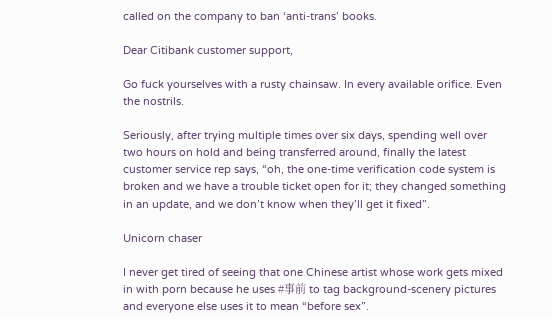called on the company to ban ‘anti-trans’ books.

Dear Citibank customer support,

Go fuck yourselves with a rusty chainsaw. In every available orifice. Even the nostrils.

Seriously, after trying multiple times over six days, spending well over two hours on hold and being transferred around, finally the latest customer service rep says, “oh, the one-time verification code system is broken and we have a trouble ticket open for it; they changed something in an update, and we don’t know when they’ll get it fixed”.

Unicorn chaser

I never get tired of seeing that one Chinese artist whose work gets mixed in with porn because he uses #事前 to tag background-scenery pictures and everyone else uses it to mean “before sex”.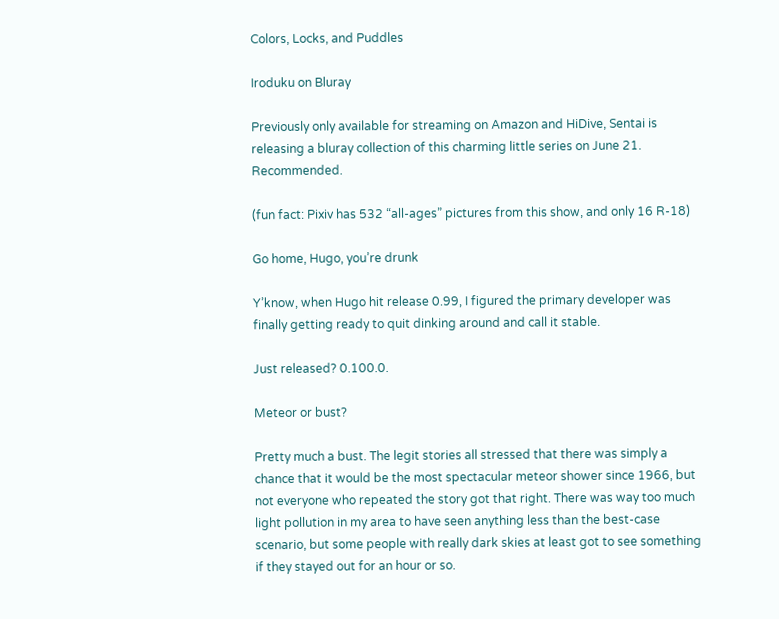Colors, Locks, and Puddles

Iroduku on Bluray

Previously only available for streaming on Amazon and HiDive, Sentai is releasing a bluray collection of this charming little series on June 21. Recommended.

(fun fact: Pixiv has 532 “all-ages” pictures from this show, and only 16 R-18)

Go home, Hugo, you’re drunk

Y’know, when Hugo hit release 0.99, I figured the primary developer was finally getting ready to quit dinking around and call it stable.

Just released? 0.100.0.

Meteor or bust?

Pretty much a bust. The legit stories all stressed that there was simply a chance that it would be the most spectacular meteor shower since 1966, but not everyone who repeated the story got that right. There was way too much light pollution in my area to have seen anything less than the best-case scenario, but some people with really dark skies at least got to see something if they stayed out for an hour or so.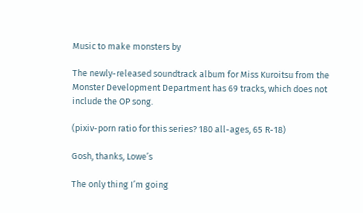Music to make monsters by

The newly-released soundtrack album for Miss Kuroitsu from the Monster Development Department has 69 tracks, which does not include the OP song.

(pixiv-porn ratio for this series? 180 all-ages, 65 R-18)

Gosh, thanks, Lowe’s

The only thing I’m going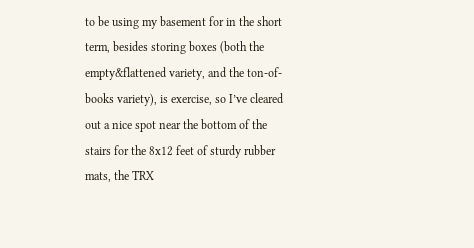to be using my basement for in the short term, besides storing boxes (both the empty&flattened variety, and the ton-of-books variety), is exercise, so I’ve cleared out a nice spot near the bottom of the stairs for the 8x12 feet of sturdy rubber mats, the TRX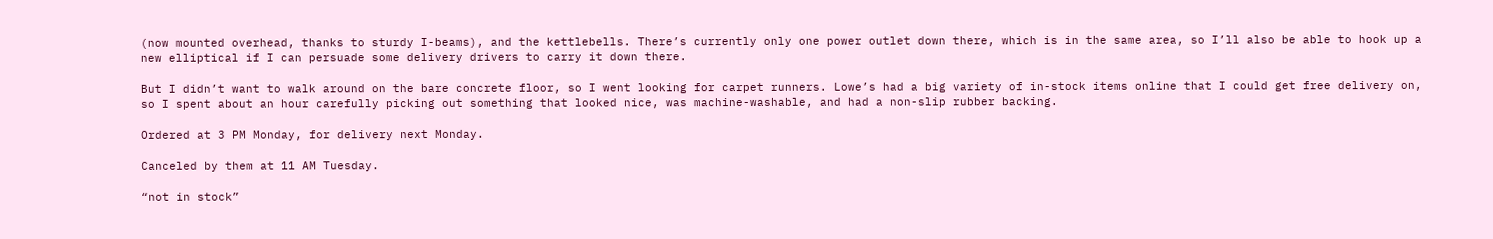(now mounted overhead, thanks to sturdy I-beams), and the kettlebells. There’s currently only one power outlet down there, which is in the same area, so I’ll also be able to hook up a new elliptical if I can persuade some delivery drivers to carry it down there.

But I didn’t want to walk around on the bare concrete floor, so I went looking for carpet runners. Lowe’s had a big variety of in-stock items online that I could get free delivery on, so I spent about an hour carefully picking out something that looked nice, was machine-washable, and had a non-slip rubber backing.

Ordered at 3 PM Monday, for delivery next Monday.

Canceled by them at 11 AM Tuesday.

“not in stock”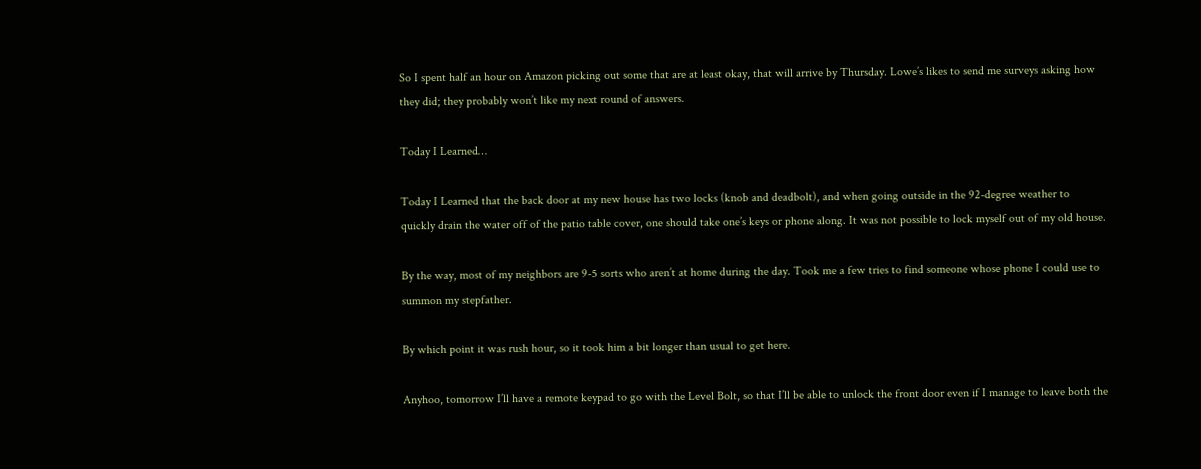So I spent half an hour on Amazon picking out some that are at least okay, that will arrive by Thursday. Lowe’s likes to send me surveys asking how they did; they probably won’t like my next round of answers.

Today I Learned…

Today I Learned that the back door at my new house has two locks (knob and deadbolt), and when going outside in the 92-degree weather to quickly drain the water off of the patio table cover, one should take one’s keys or phone along. It was not possible to lock myself out of my old house.

By the way, most of my neighbors are 9-5 sorts who aren’t at home during the day. Took me a few tries to find someone whose phone I could use to summon my stepfather.

By which point it was rush hour, so it took him a bit longer than usual to get here.

Anyhoo, tomorrow I’ll have a remote keypad to go with the Level Bolt, so that I’ll be able to unlock the front door even if I manage to leave both the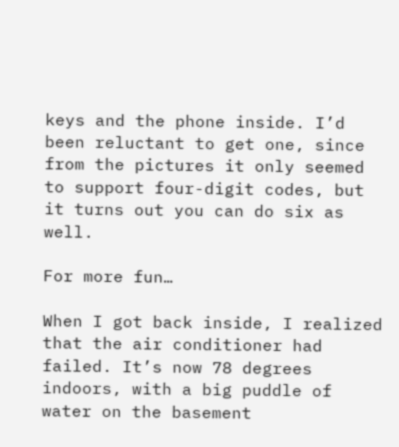keys and the phone inside. I’d been reluctant to get one, since from the pictures it only seemed to support four-digit codes, but it turns out you can do six as well.

For more fun…

When I got back inside, I realized that the air conditioner had failed. It’s now 78 degrees indoors, with a big puddle of water on the basement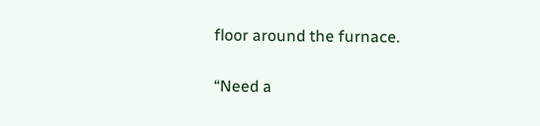floor around the furnace.

“Need a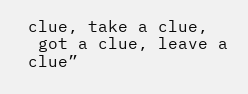clue, take a clue,
 got a clue, leave a clue”